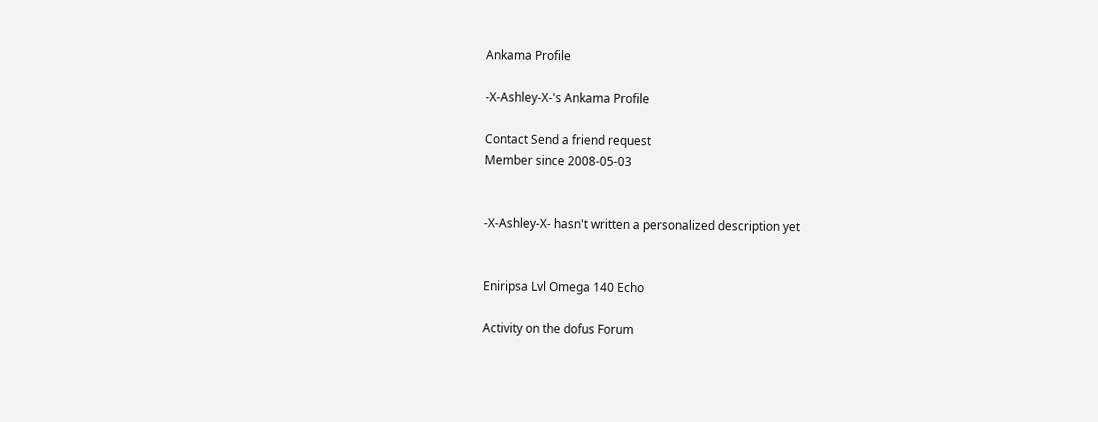Ankama Profile

-X-Ashley-X-'s Ankama Profile

Contact Send a friend request
Member since 2008-05-03


-X-Ashley-X- hasn't written a personalized description yet


Eniripsa Lvl Omega 140 Echo

Activity on the dofus Forum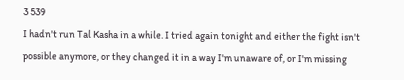3 539
I hadn't run Tal Kasha in a while. I tried again tonight and either the fight isn't possible anymore, or they changed it in a way I'm unaware of, or I'm missing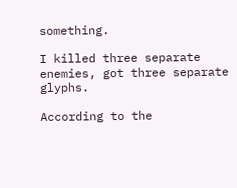something.

I killed three separate enemies, got three separate glyphs.

According to the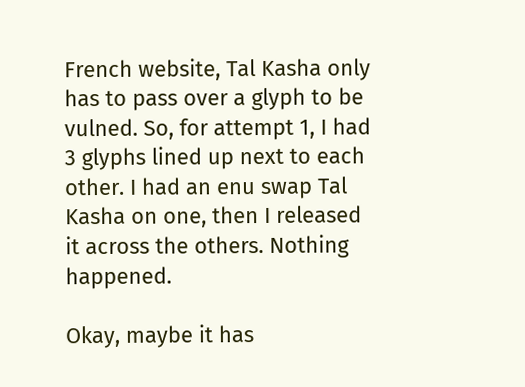French website, Tal Kasha only has to pass over a glyph to be vulned. So, for attempt 1, I had 3 glyphs lined up next to each other. I had an enu swap Tal Kasha on one, then I released it across the others. Nothing happened.

Okay, maybe it has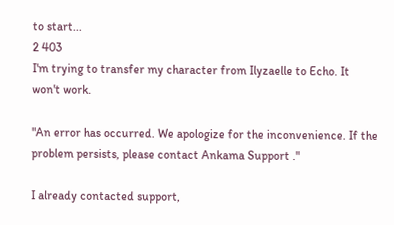to start...
2 403
I'm trying to transfer my character from Ilyzaelle to Echo. It won't work.

"An error has occurred. We apologize for the inconvenience. If the problem persists, please contact Ankama Support ."

I already contacted support,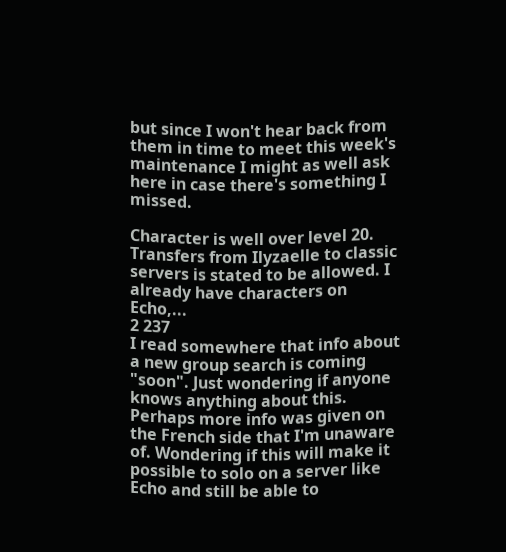but since I won't hear back from them in time to meet this week's maintenance I might as well ask here in case there's something I missed.

Character is well over level 20. Transfers from Ilyzaelle to classic servers is stated to be allowed. I already have characters on Echo,...
2 237
I read somewhere that info about a new group search is coming "soon". Just wondering if anyone knows anything about this. Perhaps more info was given on the French side that I'm unaware of. Wondering if this will make it possible to solo on a server like Echo and still be able to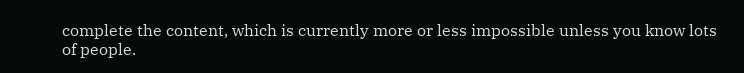complete the content, which is currently more or less impossible unless you know lots of people.